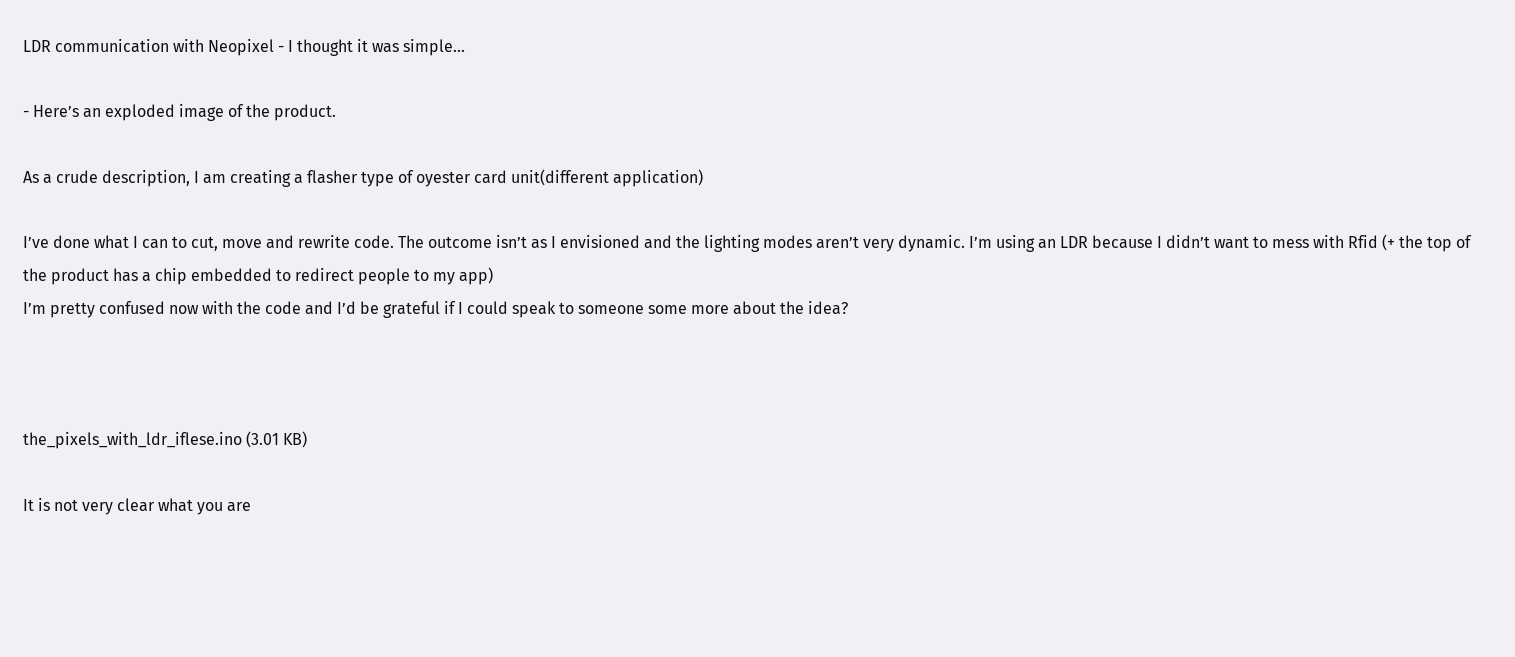LDR communication with Neopixel - I thought it was simple...

- Here’s an exploded image of the product.

As a crude description, I am creating a flasher type of oyester card unit(different application)

I’ve done what I can to cut, move and rewrite code. The outcome isn’t as I envisioned and the lighting modes aren’t very dynamic. I’m using an LDR because I didn’t want to mess with Rfid (+ the top of the product has a chip embedded to redirect people to my app)
I’m pretty confused now with the code and I’d be grateful if I could speak to someone some more about the idea?



the_pixels_with_ldr_iflese.ino (3.01 KB)

It is not very clear what you are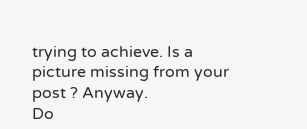trying to achieve. Is a picture missing from your post ? Anyway.
Do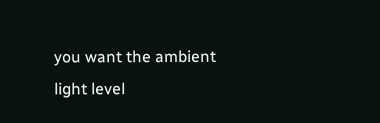you want the ambient light level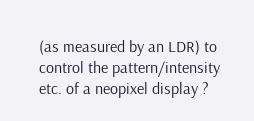(as measured by an LDR) to control the pattern/intensity etc. of a neopixel display ?